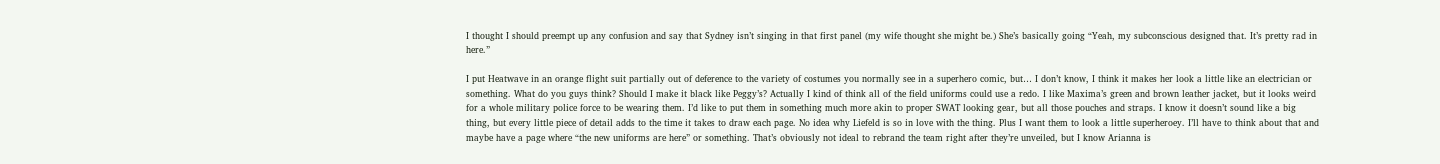I thought I should preempt up any confusion and say that Sydney isn’t singing in that first panel (my wife thought she might be.) She’s basically going “Yeah, my subconscious designed that. It’s pretty rad in here.”

I put Heatwave in an orange flight suit partially out of deference to the variety of costumes you normally see in a superhero comic, but… I don’t know, I think it makes her look a little like an electrician or something. What do you guys think? Should I make it black like Peggy’s? Actually I kind of think all of the field uniforms could use a redo. I like Maxima’s green and brown leather jacket, but it looks weird for a whole military police force to be wearing them. I’d like to put them in something much more akin to proper SWAT looking gear, but all those pouches and straps. I know it doesn’t sound like a big thing, but every little piece of detail adds to the time it takes to draw each page. No idea why Liefeld is so in love with the thing. Plus I want them to look a little superheroey. I’ll have to think about that and maybe have a page where “the new uniforms are here” or something. That’s obviously not ideal to rebrand the team right after they’re unveiled, but I know Arianna is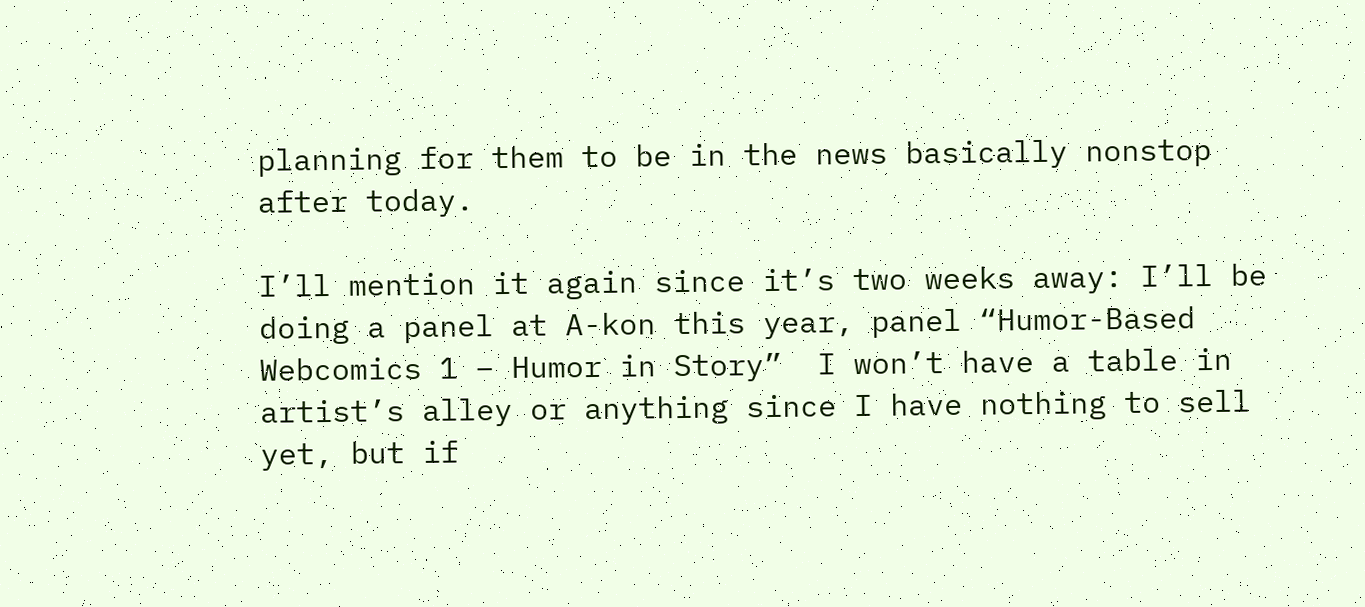planning for them to be in the news basically nonstop after today.

I’ll mention it again since it’s two weeks away: I’ll be doing a panel at A-kon this year, panel “Humor-Based Webcomics 1 – Humor in Story”  I won’t have a table in artist’s alley or anything since I have nothing to sell yet, but if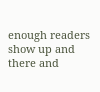enough readers show up and there and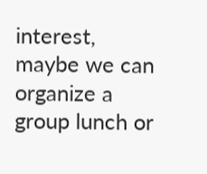interest, maybe we can organize a group lunch or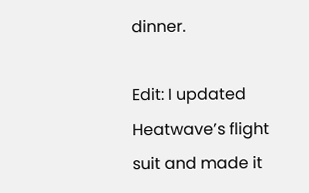dinner.

Edit: I updated Heatwave’s flight suit and made it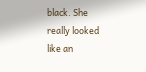black. She really looked like an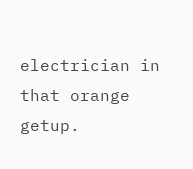electrician in that orange getup.